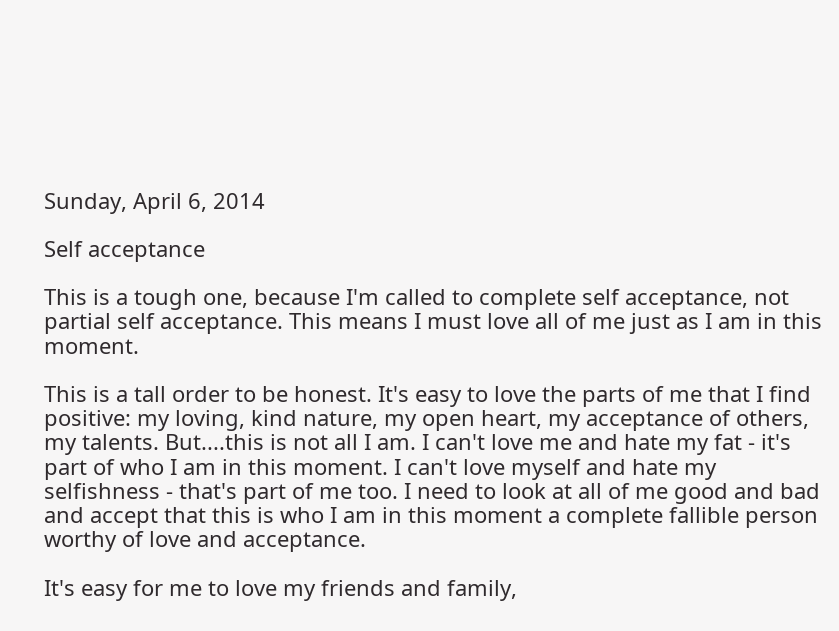Sunday, April 6, 2014

Self acceptance

This is a tough one, because I'm called to complete self acceptance, not partial self acceptance. This means I must love all of me just as I am in this moment.

This is a tall order to be honest. It's easy to love the parts of me that I find positive: my loving, kind nature, my open heart, my acceptance of others, my talents. But....this is not all I am. I can't love me and hate my fat - it's part of who I am in this moment. I can't love myself and hate my selfishness - that's part of me too. I need to look at all of me good and bad and accept that this is who I am in this moment a complete fallible person worthy of love and acceptance.

It's easy for me to love my friends and family,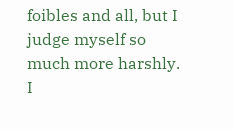foibles and all, but I judge myself so much more harshly. I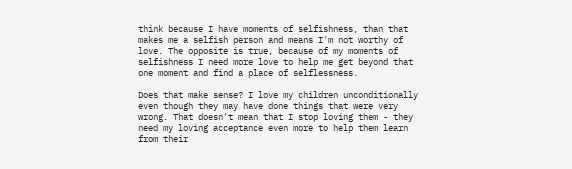think because I have moments of selfishness, than that makes me a selfish person and means I'm not worthy of love. The opposite is true, because of my moments of selfishness I need more love to help me get beyond that one moment and find a place of selflessness.

Does that make sense? I love my children unconditionally even though they may have done things that were very wrong. That doesn't mean that I stop loving them - they need my loving acceptance even more to help them learn from their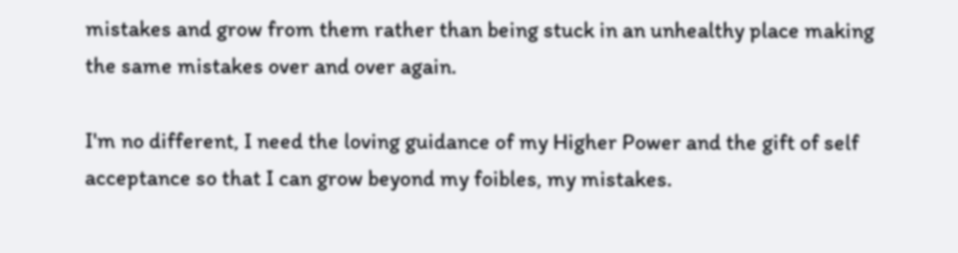mistakes and grow from them rather than being stuck in an unhealthy place making the same mistakes over and over again.

I'm no different, I need the loving guidance of my Higher Power and the gift of self acceptance so that I can grow beyond my foibles, my mistakes.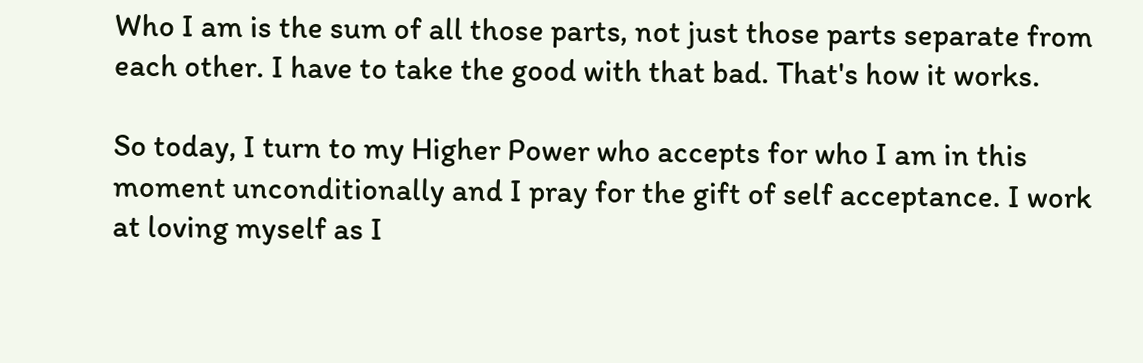Who I am is the sum of all those parts, not just those parts separate from each other. I have to take the good with that bad. That's how it works.

So today, I turn to my Higher Power who accepts for who I am in this moment unconditionally and I pray for the gift of self acceptance. I work at loving myself as I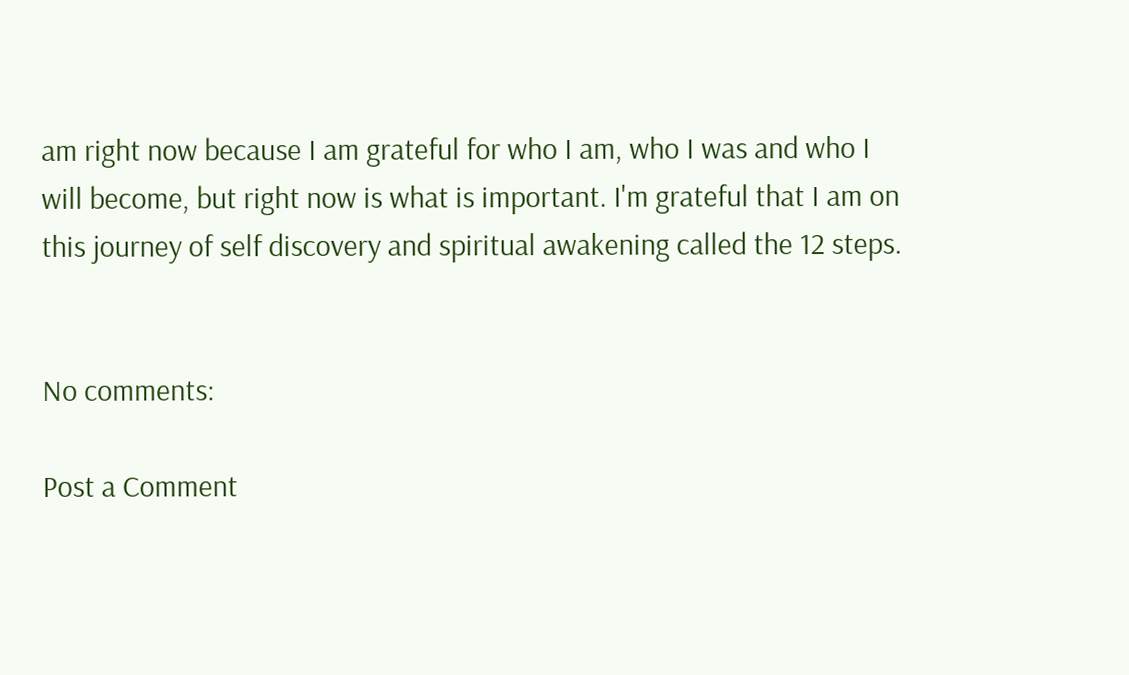am right now because I am grateful for who I am, who I was and who I will become, but right now is what is important. I'm grateful that I am on this journey of self discovery and spiritual awakening called the 12 steps.


No comments:

Post a Comment